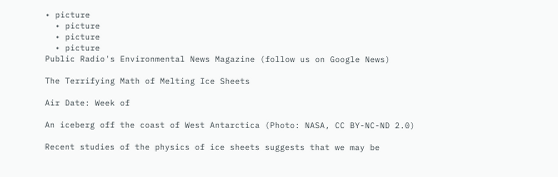• picture
  • picture
  • picture
  • picture
Public Radio's Environmental News Magazine (follow us on Google News)

The Terrifying Math of Melting Ice Sheets

Air Date: Week of

An iceberg off the coast of West Antarctica (Photo: NASA, CC BY-NC-ND 2.0)

Recent studies of the physics of ice sheets suggests that we may be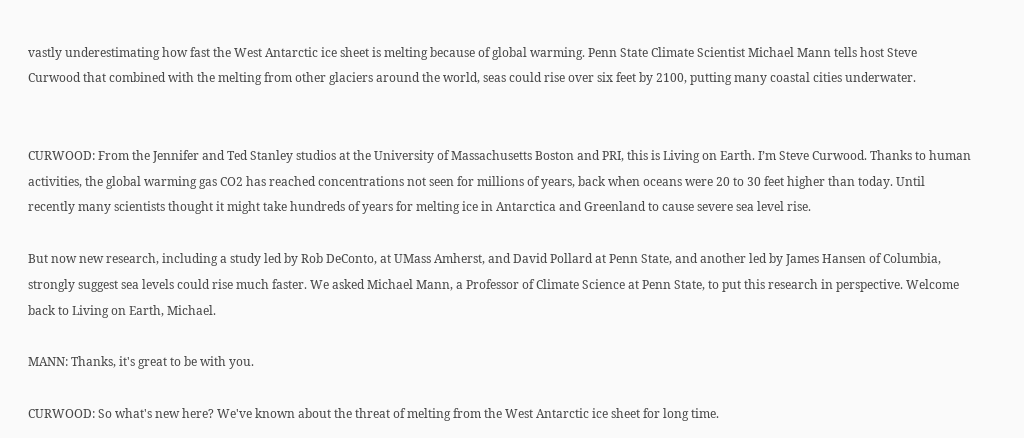vastly underestimating how fast the West Antarctic ice sheet is melting because of global warming. Penn State Climate Scientist Michael Mann tells host Steve Curwood that combined with the melting from other glaciers around the world, seas could rise over six feet by 2100, putting many coastal cities underwater.


CURWOOD: From the Jennifer and Ted Stanley studios at the University of Massachusetts Boston and PRI, this is Living on Earth. I’m Steve Curwood. Thanks to human activities, the global warming gas CO2 has reached concentrations not seen for millions of years, back when oceans were 20 to 30 feet higher than today. Until recently many scientists thought it might take hundreds of years for melting ice in Antarctica and Greenland to cause severe sea level rise.

But now new research, including a study led by Rob DeConto, at UMass Amherst, and David Pollard at Penn State, and another led by James Hansen of Columbia, strongly suggest sea levels could rise much faster. We asked Michael Mann, a Professor of Climate Science at Penn State, to put this research in perspective. Welcome back to Living on Earth, Michael.

MANN: Thanks, it's great to be with you.

CURWOOD: So what's new here? We've known about the threat of melting from the West Antarctic ice sheet for long time.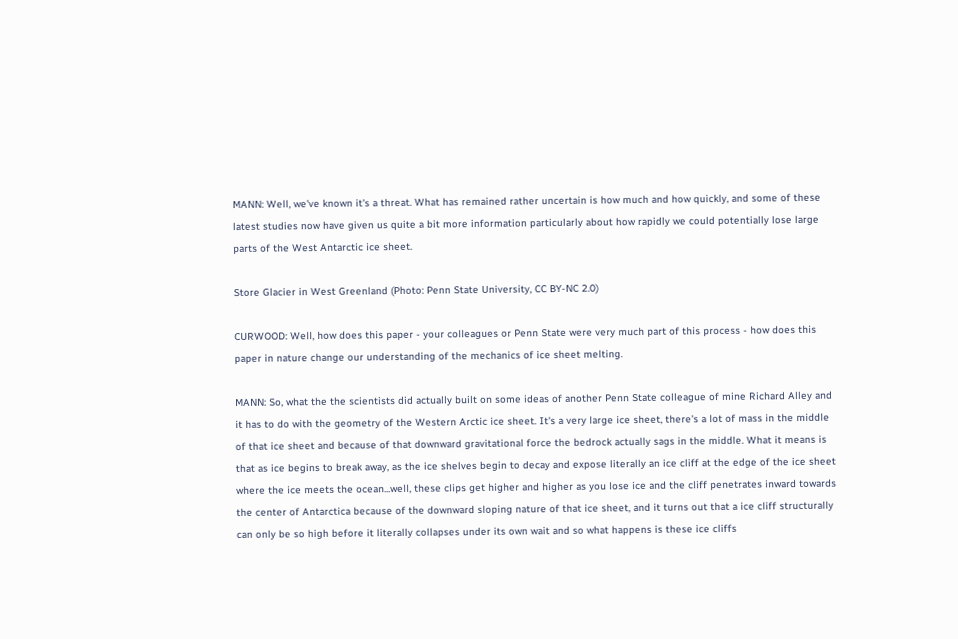MANN: Well, we've known it's a threat. What has remained rather uncertain is how much and how quickly, and some of these latest studies now have given us quite a bit more information particularly about how rapidly we could potentially lose large parts of the West Antarctic ice sheet.

Store Glacier in West Greenland (Photo: Penn State University, CC BY-NC 2.0)

CURWOOD: Well, how does this paper - your colleagues or Penn State were very much part of this process - how does this paper in nature change our understanding of the mechanics of ice sheet melting.

MANN: So, what the the scientists did actually built on some ideas of another Penn State colleague of mine Richard Alley and it has to do with the geometry of the Western Arctic ice sheet. It's a very large ice sheet, there's a lot of mass in the middle of that ice sheet and because of that downward gravitational force the bedrock actually sags in the middle. What it means is that as ice begins to break away, as the ice shelves begin to decay and expose literally an ice cliff at the edge of the ice sheet where the ice meets the ocean...well, these clips get higher and higher as you lose ice and the cliff penetrates inward towards the center of Antarctica because of the downward sloping nature of that ice sheet, and it turns out that a ice cliff structurally can only be so high before it literally collapses under its own wait and so what happens is these ice cliffs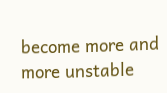become more and more unstable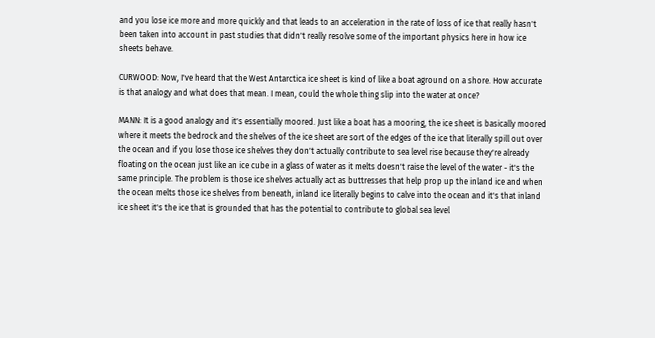and you lose ice more and more quickly and that leads to an acceleration in the rate of loss of ice that really hasn't been taken into account in past studies that didn't really resolve some of the important physics here in how ice sheets behave.

CURWOOD: Now, I've heard that the West Antarctica ice sheet is kind of like a boat aground on a shore. How accurate is that analogy and what does that mean. I mean, could the whole thing slip into the water at once?

MANN: It is a good analogy and it's essentially moored. Just like a boat has a mooring, the ice sheet is basically moored where it meets the bedrock and the shelves of the ice sheet are sort of the edges of the ice that literally spill out over the ocean and if you lose those ice shelves they don't actually contribute to sea level rise because they're already floating on the ocean just like an ice cube in a glass of water as it melts doesn't raise the level of the water - it's the same principle. The problem is those ice shelves actually act as buttresses that help prop up the inland ice and when the ocean melts those ice shelves from beneath, inland ice literally begins to calve into the ocean and it's that inland ice sheet it's the ice that is grounded that has the potential to contribute to global sea level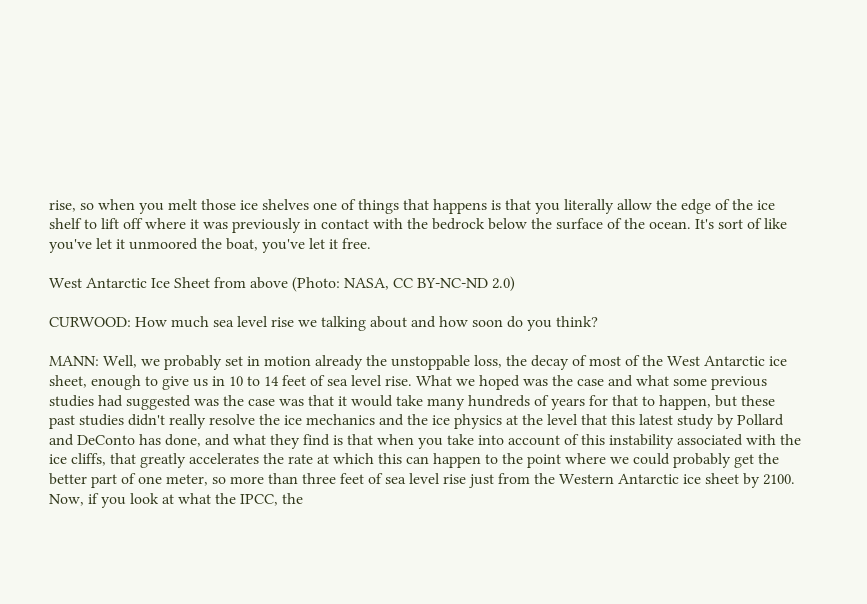rise, so when you melt those ice shelves one of things that happens is that you literally allow the edge of the ice shelf to lift off where it was previously in contact with the bedrock below the surface of the ocean. It's sort of like you've let it unmoored the boat, you've let it free.

West Antarctic Ice Sheet from above (Photo: NASA, CC BY-NC-ND 2.0)

CURWOOD: How much sea level rise we talking about and how soon do you think?

MANN: Well, we probably set in motion already the unstoppable loss, the decay of most of the West Antarctic ice sheet, enough to give us in 10 to 14 feet of sea level rise. What we hoped was the case and what some previous studies had suggested was the case was that it would take many hundreds of years for that to happen, but these past studies didn't really resolve the ice mechanics and the ice physics at the level that this latest study by Pollard and DeConto has done, and what they find is that when you take into account of this instability associated with the ice cliffs, that greatly accelerates the rate at which this can happen to the point where we could probably get the better part of one meter, so more than three feet of sea level rise just from the Western Antarctic ice sheet by 2100. Now, if you look at what the IPCC, the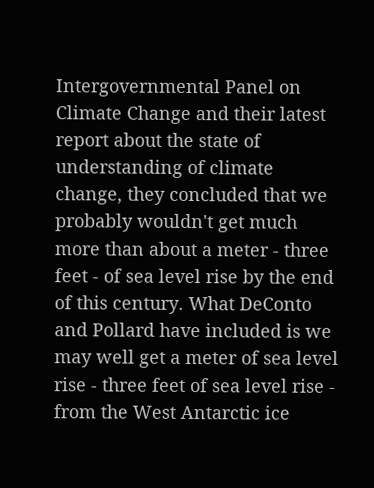Intergovernmental Panel on Climate Change and their latest report about the state of understanding of climate change, they concluded that we probably wouldn't get much more than about a meter - three feet - of sea level rise by the end of this century. What DeConto and Pollard have included is we may well get a meter of sea level rise - three feet of sea level rise - from the West Antarctic ice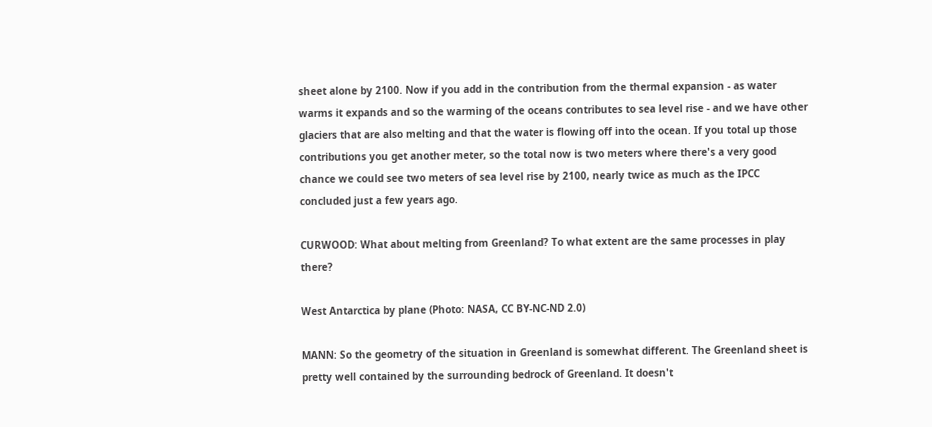sheet alone by 2100. Now if you add in the contribution from the thermal expansion - as water warms it expands and so the warming of the oceans contributes to sea level rise - and we have other glaciers that are also melting and that the water is flowing off into the ocean. If you total up those contributions you get another meter, so the total now is two meters where there's a very good chance we could see two meters of sea level rise by 2100, nearly twice as much as the IPCC concluded just a few years ago.

CURWOOD: What about melting from Greenland? To what extent are the same processes in play there?

West Antarctica by plane (Photo: NASA, CC BY-NC-ND 2.0)

MANN: So the geometry of the situation in Greenland is somewhat different. The Greenland sheet is pretty well contained by the surrounding bedrock of Greenland. It doesn't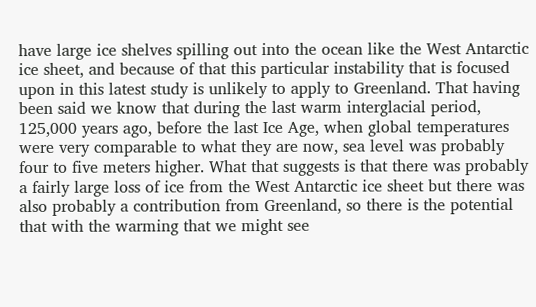have large ice shelves spilling out into the ocean like the West Antarctic ice sheet, and because of that this particular instability that is focused upon in this latest study is unlikely to apply to Greenland. That having been said we know that during the last warm interglacial period, 125,000 years ago, before the last Ice Age, when global temperatures were very comparable to what they are now, sea level was probably four to five meters higher. What that suggests is that there was probably a fairly large loss of ice from the West Antarctic ice sheet but there was also probably a contribution from Greenland, so there is the potential that with the warming that we might see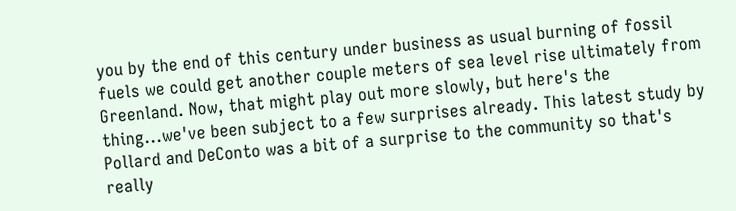you by the end of this century under business as usual burning of fossil fuels we could get another couple meters of sea level rise ultimately from Greenland. Now, that might play out more slowly, but here's the thing...we've been subject to a few surprises already. This latest study by Pollard and DeConto was a bit of a surprise to the community so that's really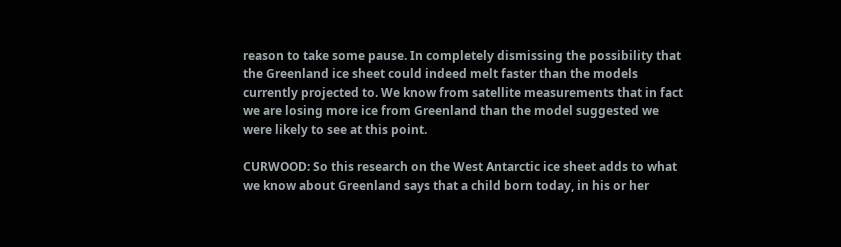reason to take some pause. In completely dismissing the possibility that the Greenland ice sheet could indeed melt faster than the models currently projected to. We know from satellite measurements that in fact we are losing more ice from Greenland than the model suggested we were likely to see at this point.

CURWOOD: So this research on the West Antarctic ice sheet adds to what we know about Greenland says that a child born today, in his or her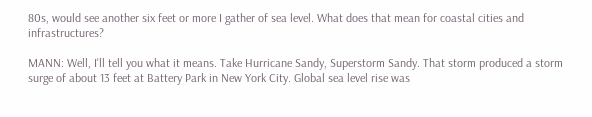80s, would see another six feet or more I gather of sea level. What does that mean for coastal cities and infrastructures?

MANN: Well, I'll tell you what it means. Take Hurricane Sandy, Superstorm Sandy. That storm produced a storm surge of about 13 feet at Battery Park in New York City. Global sea level rise was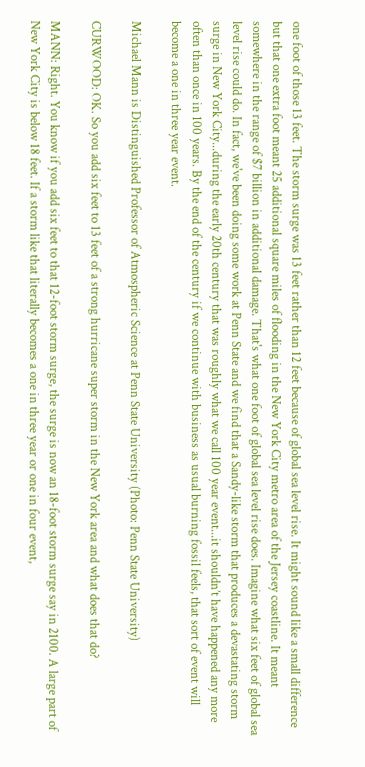one foot of those 13 feet. The storm surge was 13 feet rather than 12 feet because of global sea level rise. It might sound like a small difference but that one extra foot meant 25 additional square miles of flooding in the New York City metro area of the Jersey coastline. It meant somewhere in the range of $7 billion in additional damage. That's what one foot of global sea level rise does. Imagine what six feet of global sea level rise could do. In fact, we've been doing some work at Penn State and we find that a Sandy-like storm that produces a devastating storm surge in New York City...during the early 20th century that was roughly what we call 100 year event...it shouldn’t have happened any more often than once in 100 years. By the end of the century if we continue with business as usual burning fossil feels, that sort of event will become a one in three year event.

Michael Mann is Distinguished Professor of Atmospheric Science at Penn State University (Photo: Penn State University)

CURWOOD: OK. So you add six feet to 13 feet of a strong hurricane super storm in the New York area and what does that do?

MANN: Right. You know if you add six feet to that 12-foot storm surge, the surge is now an 18-foot storm surge say in 2100. A large part of New York City is below 18 feet. If a storm like that literally becomes a one in three year or one in four event,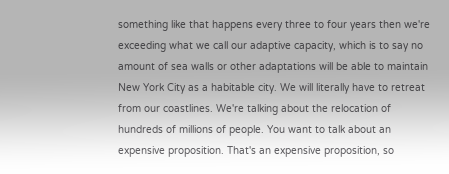something like that happens every three to four years then we're exceeding what we call our adaptive capacity, which is to say no amount of sea walls or other adaptations will be able to maintain New York City as a habitable city. We will literally have to retreat from our coastlines. We're talking about the relocation of hundreds of millions of people. You want to talk about an expensive proposition. That's an expensive proposition, so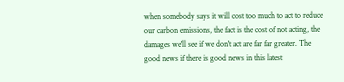when somebody says it will cost too much to act to reduce our carbon emissions, the fact is the cost of not acting, the damages we'll see if we don't act are far far greater. The good news if there is good news in this latest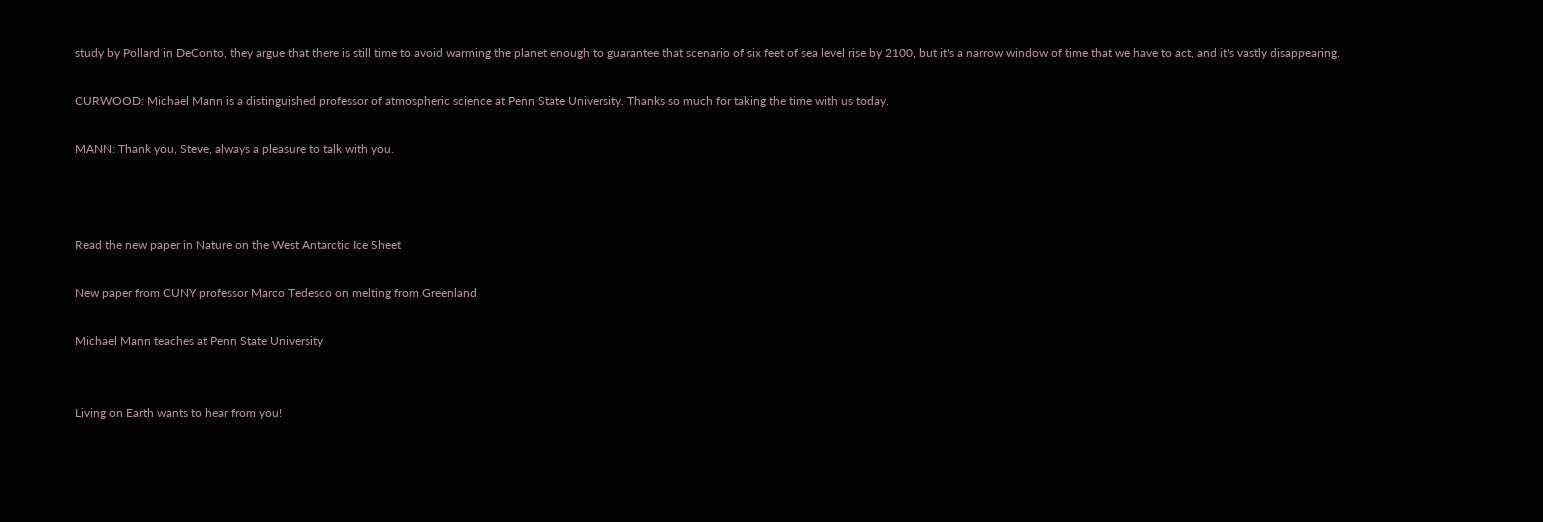study by Pollard in DeConto, they argue that there is still time to avoid warming the planet enough to guarantee that scenario of six feet of sea level rise by 2100, but it's a narrow window of time that we have to act, and it's vastly disappearing.

CURWOOD: Michael Mann is a distinguished professor of atmospheric science at Penn State University. Thanks so much for taking the time with us today.

MANN: Thank you, Steve, always a pleasure to talk with you.



Read the new paper in Nature on the West Antarctic Ice Sheet

New paper from CUNY professor Marco Tedesco on melting from Greenland

Michael Mann teaches at Penn State University


Living on Earth wants to hear from you!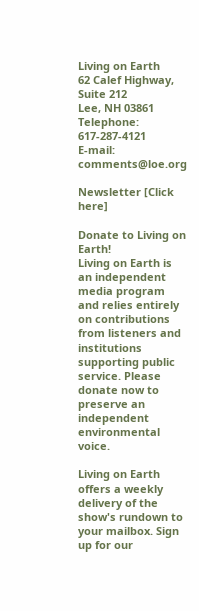Living on Earth
62 Calef Highway, Suite 212
Lee, NH 03861
Telephone: 617-287-4121
E-mail: comments@loe.org

Newsletter [Click here]

Donate to Living on Earth!
Living on Earth is an independent media program and relies entirely on contributions from listeners and institutions supporting public service. Please donate now to preserve an independent environmental voice.

Living on Earth offers a weekly delivery of the show's rundown to your mailbox. Sign up for our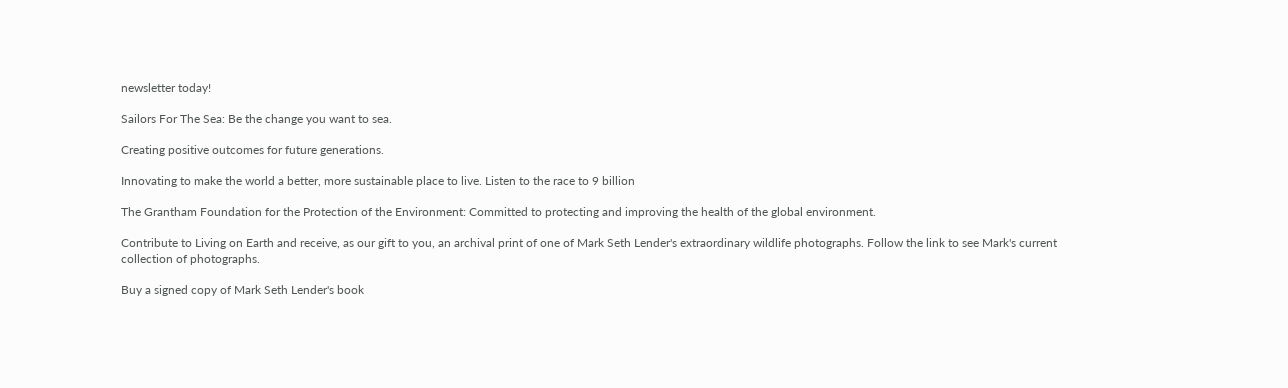newsletter today!

Sailors For The Sea: Be the change you want to sea.

Creating positive outcomes for future generations.

Innovating to make the world a better, more sustainable place to live. Listen to the race to 9 billion

The Grantham Foundation for the Protection of the Environment: Committed to protecting and improving the health of the global environment.

Contribute to Living on Earth and receive, as our gift to you, an archival print of one of Mark Seth Lender's extraordinary wildlife photographs. Follow the link to see Mark's current collection of photographs.

Buy a signed copy of Mark Seth Lender's book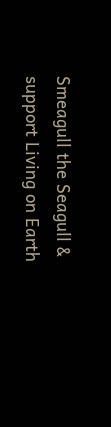Smeagull the Seagull & support Living on Earth